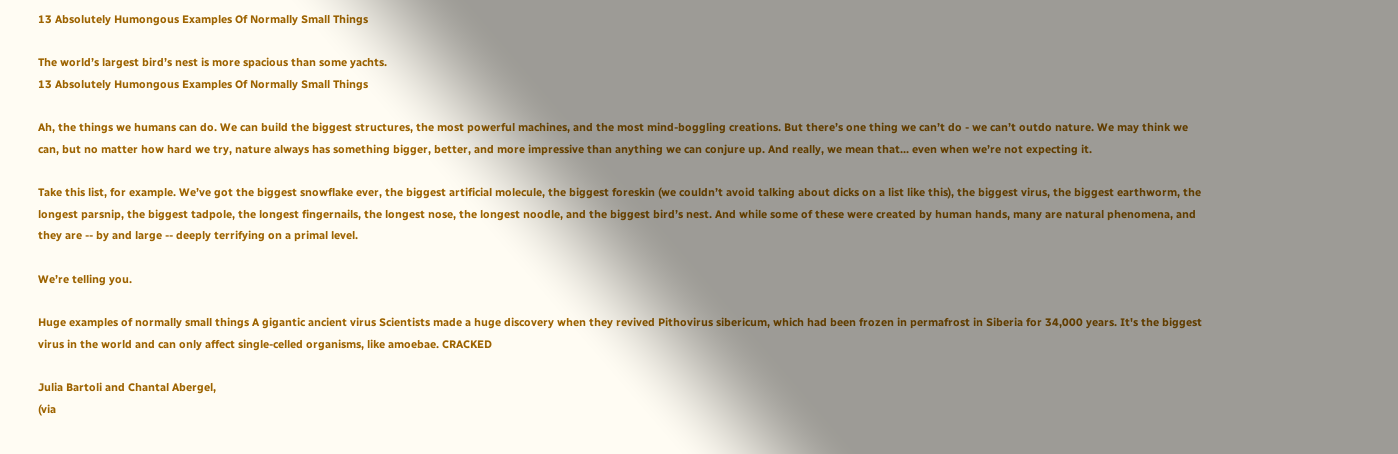13 Absolutely Humongous Examples Of Normally Small Things

The world’s largest bird’s nest is more spacious than some yachts.
13 Absolutely Humongous Examples Of Normally Small Things

Ah, the things we humans can do. We can build the biggest structures, the most powerful machines, and the most mind-boggling creations. But there’s one thing we can’t do - we can’t outdo nature. We may think we can, but no matter how hard we try, nature always has something bigger, better, and more impressive than anything we can conjure up. And really, we mean that... even when we’re not expecting it.

Take this list, for example. We’ve got the biggest snowflake ever, the biggest artificial molecule, the biggest foreskin (we couldn’t avoid talking about dicks on a list like this), the biggest virus, the biggest earthworm, the longest parsnip, the biggest tadpole, the longest fingernails, the longest nose, the longest noodle, and the biggest bird’s nest. And while some of these were created by human hands, many are natural phenomena, and they are -- by and large -- deeply terrifying on a primal level.

We’re telling you.

Huge examples of normally small things A gigantic ancient virus Scientists made a huge discovery when they revived Pithovirus sibericum, which had been frozen in permafrost in Siberia for 34,000 years. It's the biggest virus in the world and can only affect single-celled organisms, like amoebae. CRACKED

Julia Bartoli and Chantal Abergel,
(via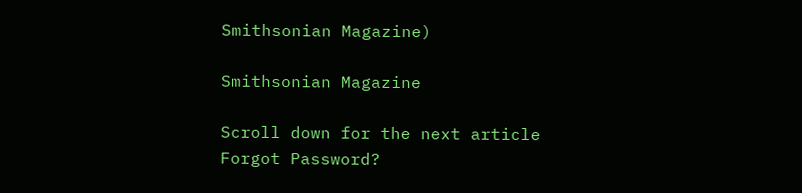Smithsonian Magazine)

Smithsonian Magazine

Scroll down for the next article
Forgot Password?